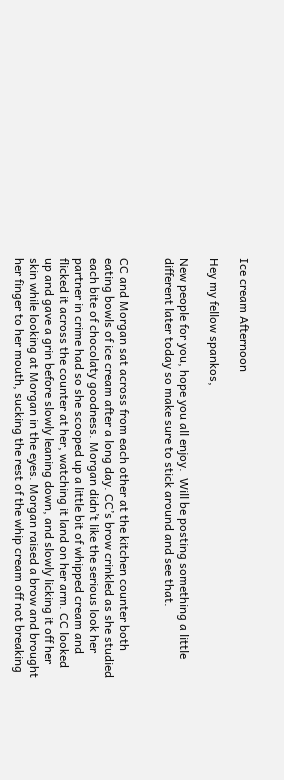Ice cream Afternoon

Hey my fellow spankos,

New people for you, hope you all enjoy.  Will be posting something a little different later today so make sure to stick around and see that.


CC and Morgan sat across from each other at the kitchen counter both eating bowls of ice cream after a long day. CC’s brow crinkled as she studied each bite of chocolaty goodness. Morgan didn’t like the serious look her partner in crime had so she scooped up a little bit of whipped cream and flicked it across the counter at her, watching it land on her arm. CC looked up and gave a grin before slowly leaning down, and slowly licking it off her skin while looking at Morgan in the eyes. Morgan raised a brow and brought her finger to her mouth, sucking the rest of the whip cream off not breaking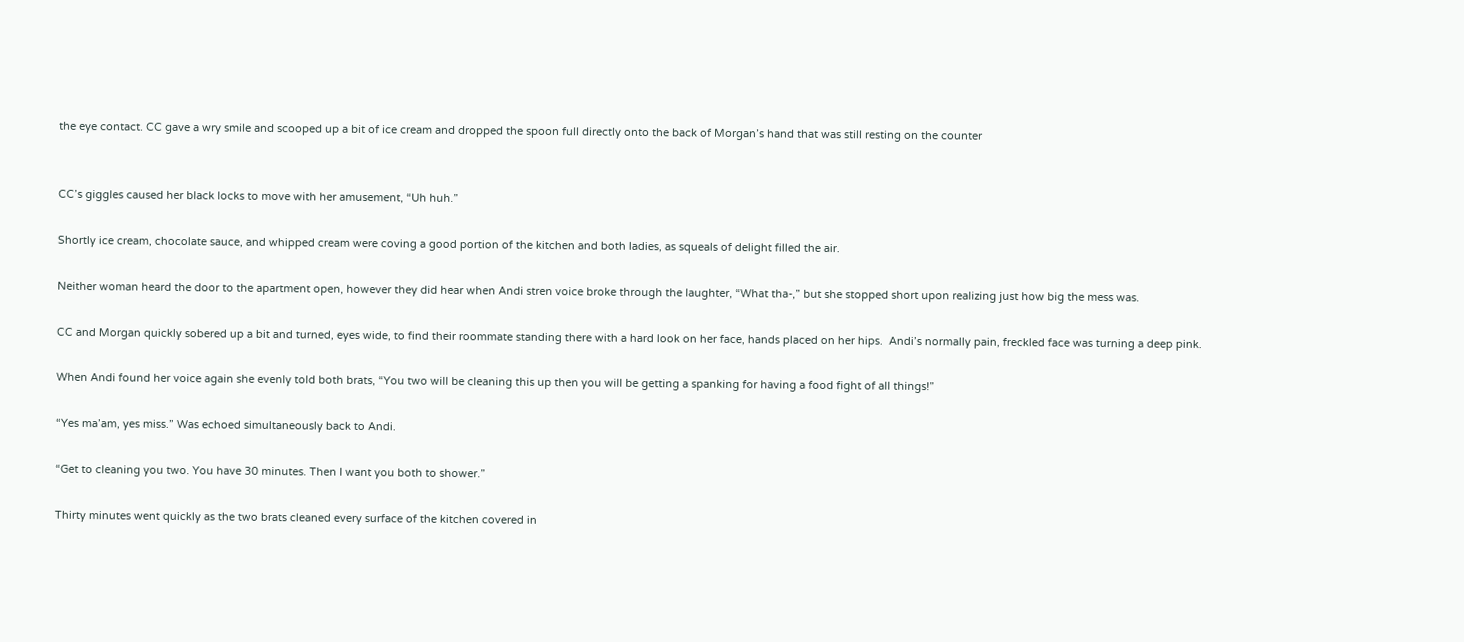the eye contact. CC gave a wry smile and scooped up a bit of ice cream and dropped the spoon full directly onto the back of Morgan’s hand that was still resting on the counter


CC’s giggles caused her black locks to move with her amusement, “Uh huh.”

Shortly ice cream, chocolate sauce, and whipped cream were coving a good portion of the kitchen and both ladies, as squeals of delight filled the air.

Neither woman heard the door to the apartment open, however they did hear when Andi stren voice broke through the laughter, “What tha-,” but she stopped short upon realizing just how big the mess was.

CC and Morgan quickly sobered up a bit and turned, eyes wide, to find their roommate standing there with a hard look on her face, hands placed on her hips.  Andi’s normally pain, freckled face was turning a deep pink.

When Andi found her voice again she evenly told both brats, “You two will be cleaning this up then you will be getting a spanking for having a food fight of all things!”

“Yes ma’am, yes miss.” Was echoed simultaneously back to Andi.

“Get to cleaning you two. You have 30 minutes. Then I want you both to shower.”

Thirty minutes went quickly as the two brats cleaned every surface of the kitchen covered in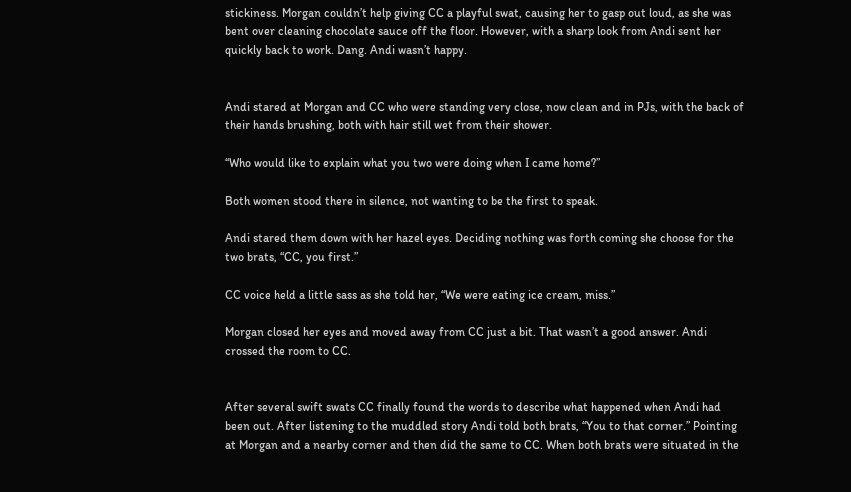stickiness. Morgan couldn’t help giving CC a playful swat, causing her to gasp out loud, as she was bent over cleaning chocolate sauce off the floor. However, with a sharp look from Andi sent her quickly back to work. Dang. Andi wasn’t happy.


Andi stared at Morgan and CC who were standing very close, now clean and in PJs, with the back of their hands brushing, both with hair still wet from their shower.

“Who would like to explain what you two were doing when I came home?”

Both women stood there in silence, not wanting to be the first to speak.

Andi stared them down with her hazel eyes. Deciding nothing was forth coming she choose for the two brats, “CC, you first.”

CC voice held a little sass as she told her, “We were eating ice cream, miss.”

Morgan closed her eyes and moved away from CC just a bit. That wasn’t a good answer. Andi crossed the room to CC.


After several swift swats CC finally found the words to describe what happened when Andi had been out. After listening to the muddled story Andi told both brats, “You to that corner.” Pointing at Morgan and a nearby corner and then did the same to CC. When both brats were situated in the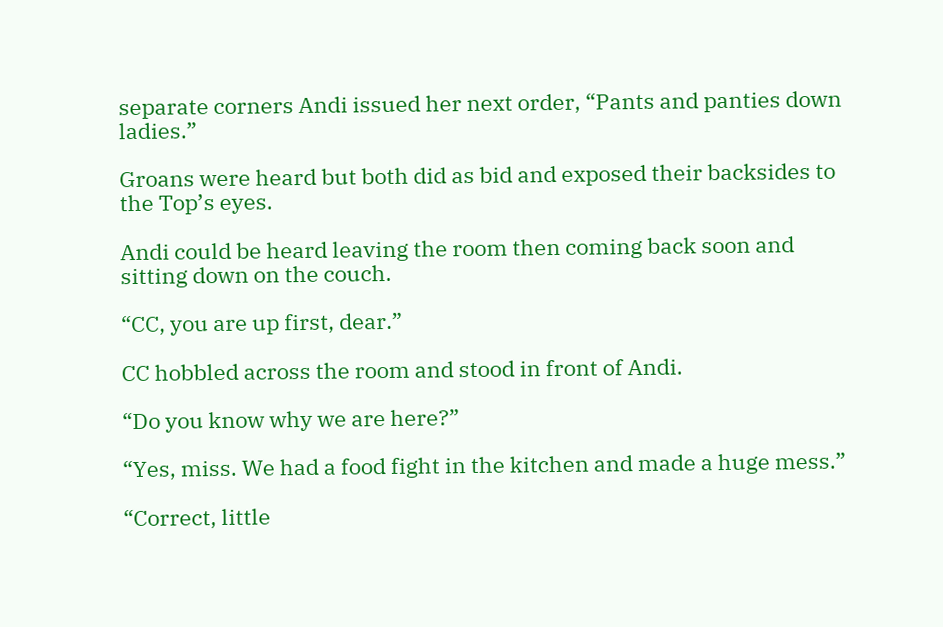separate corners Andi issued her next order, “Pants and panties down ladies.”

Groans were heard but both did as bid and exposed their backsides to the Top’s eyes.

Andi could be heard leaving the room then coming back soon and sitting down on the couch.

“CC, you are up first, dear.”

CC hobbled across the room and stood in front of Andi.

“Do you know why we are here?”

“Yes, miss. We had a food fight in the kitchen and made a huge mess.”

“Correct, little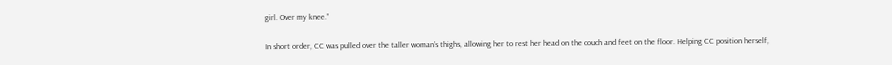girl. Over my knee.”

In short order, CC was pulled over the taller woman’s thighs, allowing her to rest her head on the couch and feet on the floor. Helping CC position herself,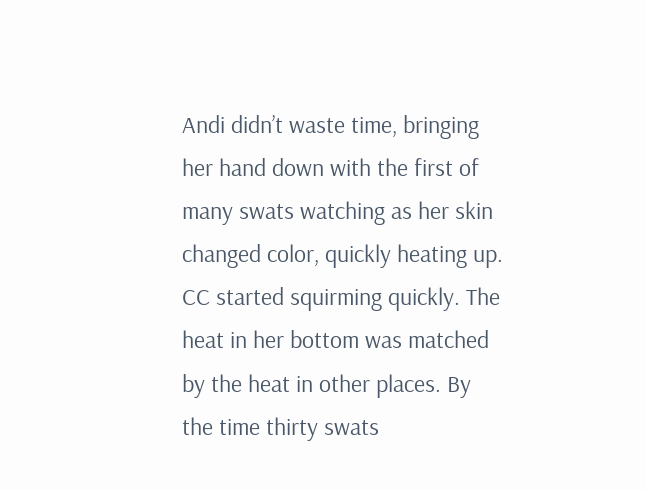Andi didn’t waste time, bringing her hand down with the first of many swats watching as her skin changed color, quickly heating up. CC started squirming quickly. The heat in her bottom was matched by the heat in other places. By the time thirty swats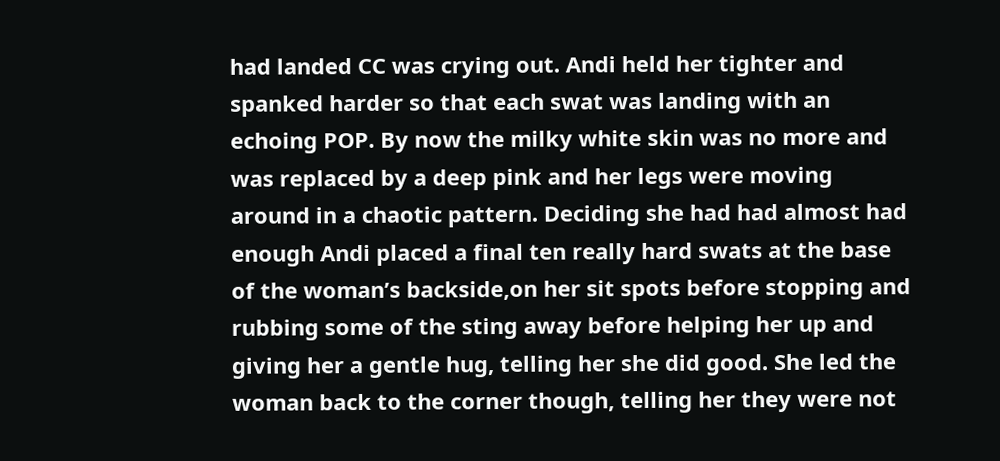had landed CC was crying out. Andi held her tighter and spanked harder so that each swat was landing with an echoing POP. By now the milky white skin was no more and was replaced by a deep pink and her legs were moving around in a chaotic pattern. Deciding she had had almost had enough Andi placed a final ten really hard swats at the base of the woman’s backside,on her sit spots before stopping and rubbing some of the sting away before helping her up and giving her a gentle hug, telling her she did good. She led the woman back to the corner though, telling her they were not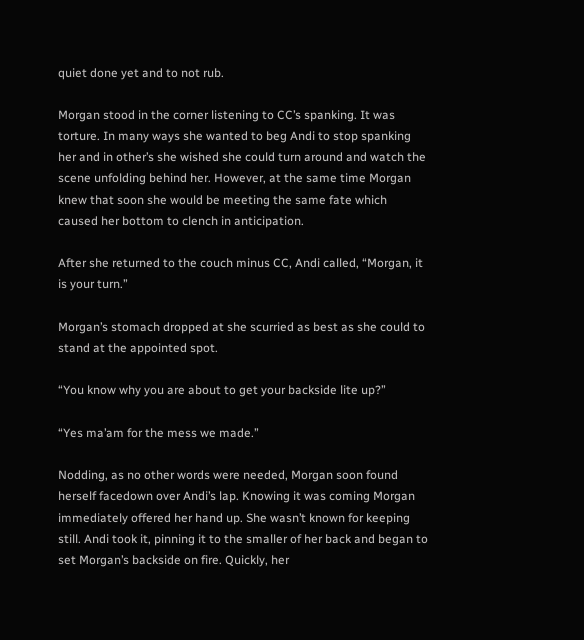quiet done yet and to not rub.

Morgan stood in the corner listening to CC’s spanking. It was torture. In many ways she wanted to beg Andi to stop spanking her and in other’s she wished she could turn around and watch the scene unfolding behind her. However, at the same time Morgan knew that soon she would be meeting the same fate which caused her bottom to clench in anticipation.

After she returned to the couch minus CC, Andi called, “Morgan, it is your turn.”

Morgan’s stomach dropped at she scurried as best as she could to stand at the appointed spot.

“You know why you are about to get your backside lite up?”

“Yes ma’am for the mess we made.”

Nodding, as no other words were needed, Morgan soon found herself facedown over Andi’s lap. Knowing it was coming Morgan immediately offered her hand up. She wasn’t known for keeping still. Andi took it, pinning it to the smaller of her back and began to set Morgan’s backside on fire. Quickly, her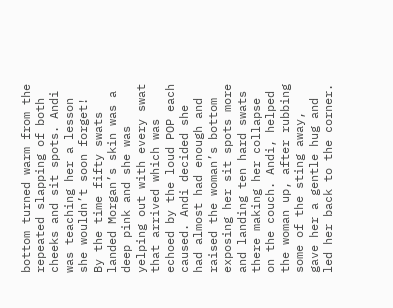bottom turned warm from the repeated slapping of both cheeks and sit spots. Andi was teaching her a lesson she wouldn’t soon forget! By the time fifty swats landed Morgan’s skin was a deep pink and she was yelping out with every swat that arrived which was echoed by the loud POP each caused. Andi decided she had almost had enough and raised the woman’s bottom exposing her sit spots more and landing ten hard swats there making her collapse on the couch. Andi, helped the woman up, after rubbing some of the sting away, gave her a gentle hug and led her back to the corner.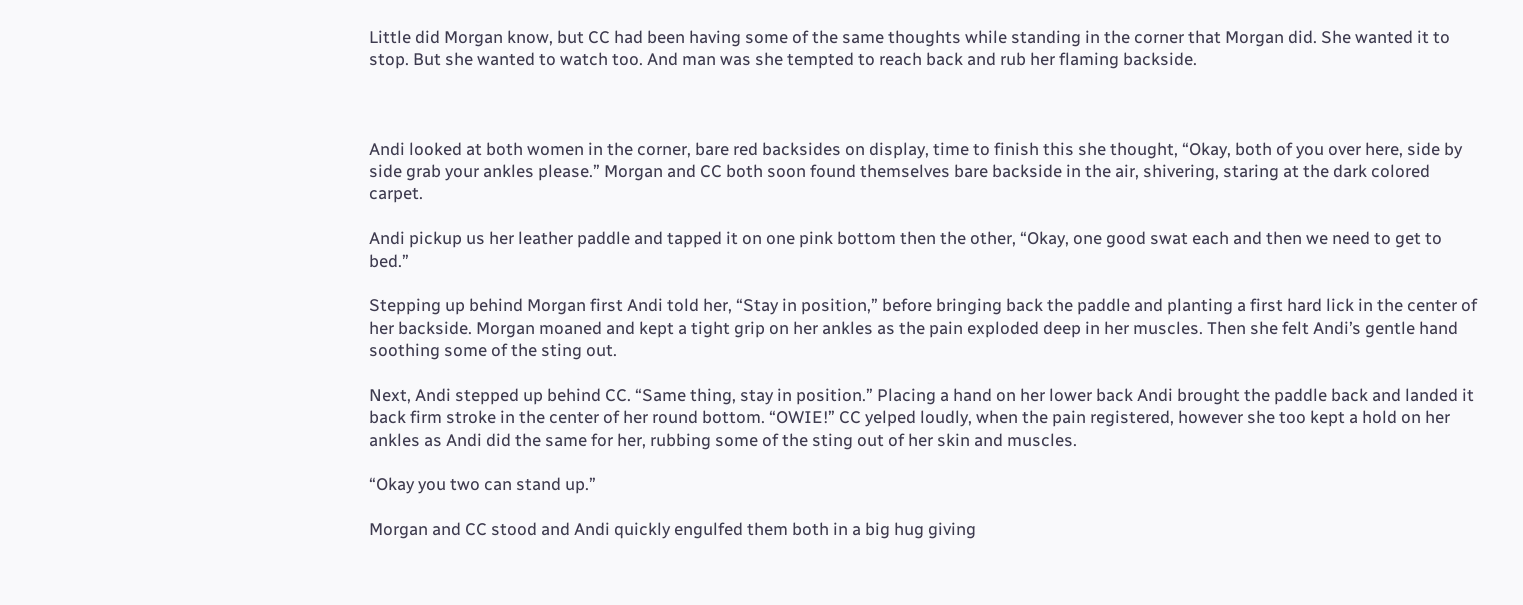Little did Morgan know, but CC had been having some of the same thoughts while standing in the corner that Morgan did. She wanted it to stop. But she wanted to watch too. And man was she tempted to reach back and rub her flaming backside.



Andi looked at both women in the corner, bare red backsides on display, time to finish this she thought, “Okay, both of you over here, side by side grab your ankles please.” Morgan and CC both soon found themselves bare backside in the air, shivering, staring at the dark colored carpet.

Andi pickup us her leather paddle and tapped it on one pink bottom then the other, “Okay, one good swat each and then we need to get to bed.”

Stepping up behind Morgan first Andi told her, “Stay in position,” before bringing back the paddle and planting a first hard lick in the center of her backside. Morgan moaned and kept a tight grip on her ankles as the pain exploded deep in her muscles. Then she felt Andi’s gentle hand soothing some of the sting out.

Next, Andi stepped up behind CC. “Same thing, stay in position.” Placing a hand on her lower back Andi brought the paddle back and landed it back firm stroke in the center of her round bottom. “OWIE!” CC yelped loudly, when the pain registered, however she too kept a hold on her ankles as Andi did the same for her, rubbing some of the sting out of her skin and muscles.

“Okay you two can stand up.”

Morgan and CC stood and Andi quickly engulfed them both in a big hug giving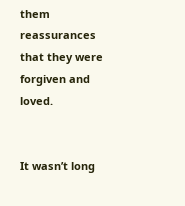them reassurances that they were forgiven and loved.


It wasn’t long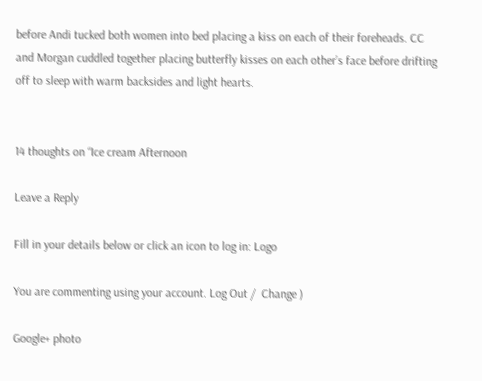before Andi tucked both women into bed placing a kiss on each of their foreheads. CC and Morgan cuddled together placing butterfly kisses on each other’s face before drifting off to sleep with warm backsides and light hearts.


14 thoughts on “Ice cream Afternoon

Leave a Reply

Fill in your details below or click an icon to log in: Logo

You are commenting using your account. Log Out /  Change )

Google+ photo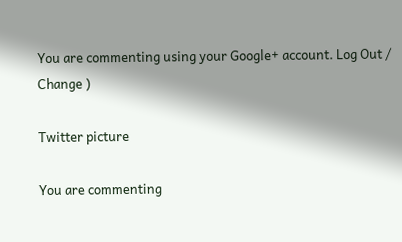You are commenting using your Google+ account. Log Out /  Change )

Twitter picture

You are commenting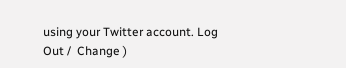using your Twitter account. Log Out /  Change )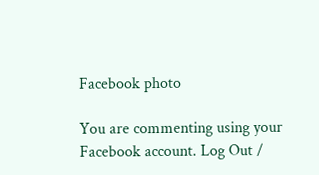Facebook photo

You are commenting using your Facebook account. Log Out /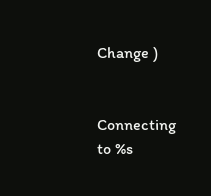Change )


Connecting to %s